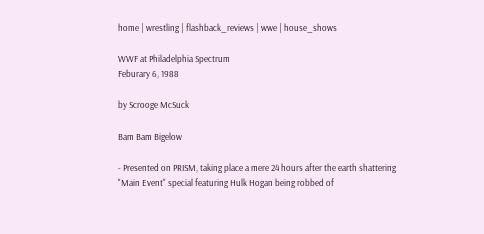home | wrestling | flashback_reviews | wwe | house_shows

WWF at Philadelphia Spectrum
Feburary 6, 1988

by Scrooge McSuck

Bam Bam Bigelow

- Presented on PRISM, taking place a mere 24 hours after the earth shattering "Main Event" special featuring Hulk Hogan being robbed of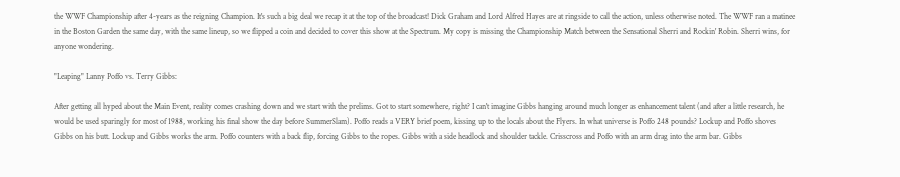the WWF Championship after 4-years as the reigning Champion. It's such a big deal we recap it at the top of the broadcast! Dick Graham and Lord Alfred Hayes are at ringside to call the action, unless otherwise noted. The WWF ran a matinee in the Boston Garden the same day, with the same lineup, so we flipped a coin and decided to cover this show at the Spectrum. My copy is missing the Championship Match between the Sensational Sherri and Rockin' Robin. Sherri wins, for anyone wondering.

"Leaping" Lanny Poffo vs. Terry Gibbs:

After getting all hyped about the Main Event, reality comes crashing down and we start with the prelims. Got to start somewhere, right? I can't imagine Gibbs hanging around much longer as enhancement talent (and after a little research, he would be used sparingly for most of 1988, working his final show the day before SummerSlam). Poffo reads a VERY brief poem, kissing up to the locals about the Flyers. In what universe is Poffo 248 pounds? Lockup and Poffo shoves Gibbs on his butt. Lockup and Gibbs works the arm. Poffo counters with a back flip, forcing Gibbs to the ropes. Gibbs with a side headlock and shoulder tackle. Crisscross and Poffo with an arm drag into the arm bar. Gibbs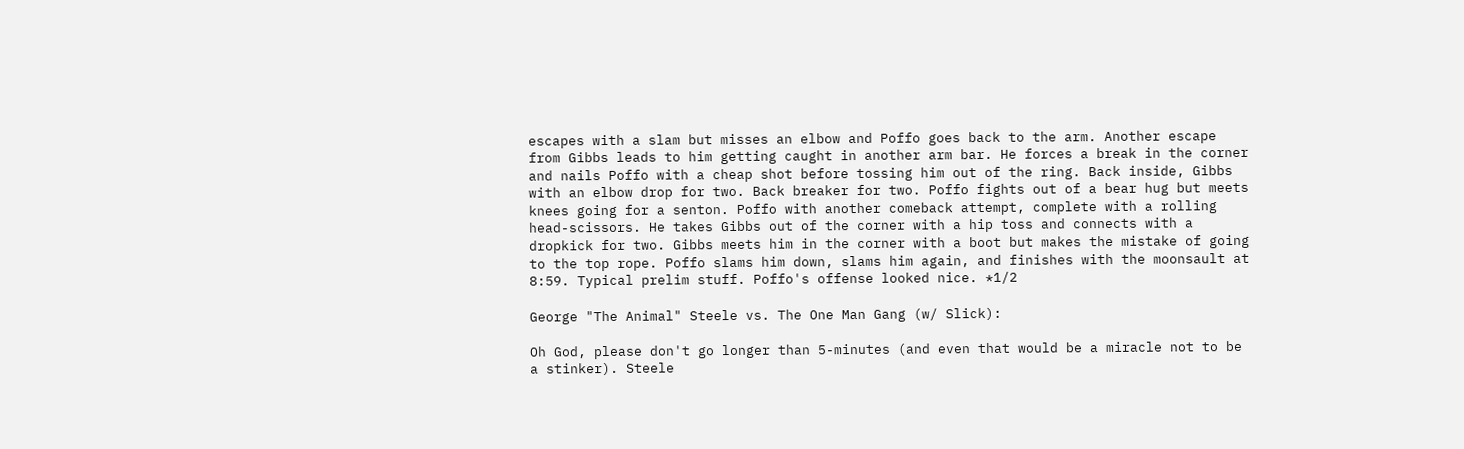escapes with a slam but misses an elbow and Poffo goes back to the arm. Another escape from Gibbs leads to him getting caught in another arm bar. He forces a break in the corner and nails Poffo with a cheap shot before tossing him out of the ring. Back inside, Gibbs with an elbow drop for two. Back breaker for two. Poffo fights out of a bear hug but meets knees going for a senton. Poffo with another comeback attempt, complete with a rolling head-scissors. He takes Gibbs out of the corner with a hip toss and connects with a dropkick for two. Gibbs meets him in the corner with a boot but makes the mistake of going to the top rope. Poffo slams him down, slams him again, and finishes with the moonsault at 8:59. Typical prelim stuff. Poffo's offense looked nice. *1/2

George "The Animal" Steele vs. The One Man Gang (w/ Slick):

Oh God, please don't go longer than 5-minutes (and even that would be a miracle not to be a stinker). Steele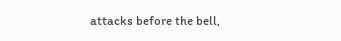attacks before the bell,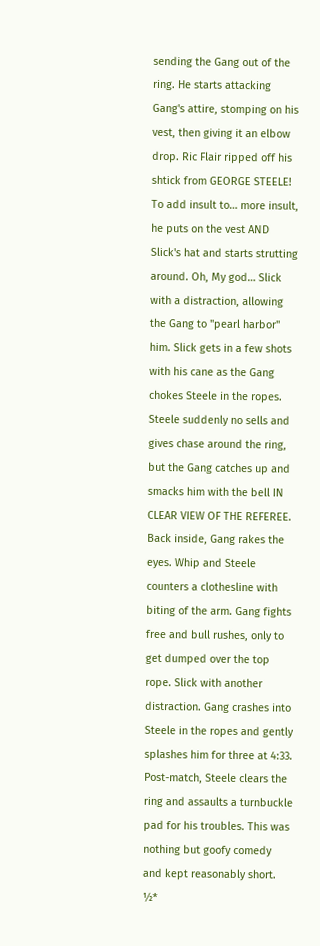sending the Gang out of the ring. He starts attacking Gang's attire, stomping on his vest, then giving it an elbow drop. Ric Flair ripped off his shtick from GEORGE STEELE! To add insult to… more insult, he puts on the vest AND Slick's hat and starts strutting around. Oh, My god… Slick with a distraction, allowing the Gang to "pearl harbor" him. Slick gets in a few shots with his cane as the Gang chokes Steele in the ropes. Steele suddenly no sells and gives chase around the ring, but the Gang catches up and smacks him with the bell IN CLEAR VIEW OF THE REFEREE. Back inside, Gang rakes the eyes. Whip and Steele counters a clothesline with biting of the arm. Gang fights free and bull rushes, only to get dumped over the top rope. Slick with another distraction. Gang crashes into Steele in the ropes and gently splashes him for three at 4:33. Post-match, Steele clears the ring and assaults a turnbuckle pad for his troubles. This was nothing but goofy comedy and kept reasonably short. ½*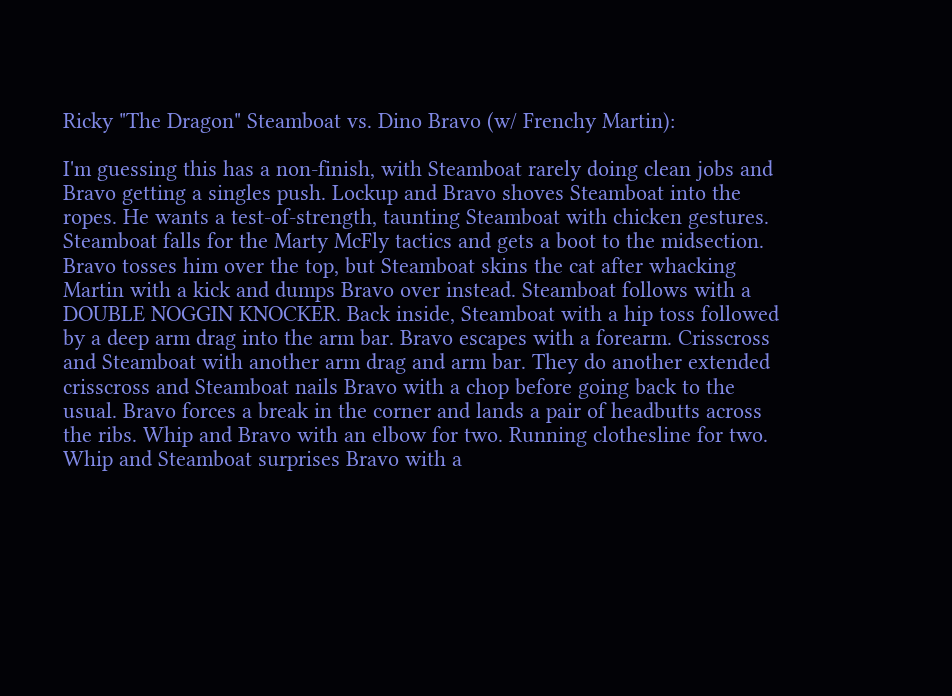Ricky "The Dragon" Steamboat vs. Dino Bravo (w/ Frenchy Martin):

I'm guessing this has a non-finish, with Steamboat rarely doing clean jobs and Bravo getting a singles push. Lockup and Bravo shoves Steamboat into the ropes. He wants a test-of-strength, taunting Steamboat with chicken gestures. Steamboat falls for the Marty McFly tactics and gets a boot to the midsection. Bravo tosses him over the top, but Steamboat skins the cat after whacking Martin with a kick and dumps Bravo over instead. Steamboat follows with a DOUBLE NOGGIN KNOCKER. Back inside, Steamboat with a hip toss followed by a deep arm drag into the arm bar. Bravo escapes with a forearm. Crisscross and Steamboat with another arm drag and arm bar. They do another extended crisscross and Steamboat nails Bravo with a chop before going back to the usual. Bravo forces a break in the corner and lands a pair of headbutts across the ribs. Whip and Bravo with an elbow for two. Running clothesline for two. Whip and Steamboat surprises Bravo with a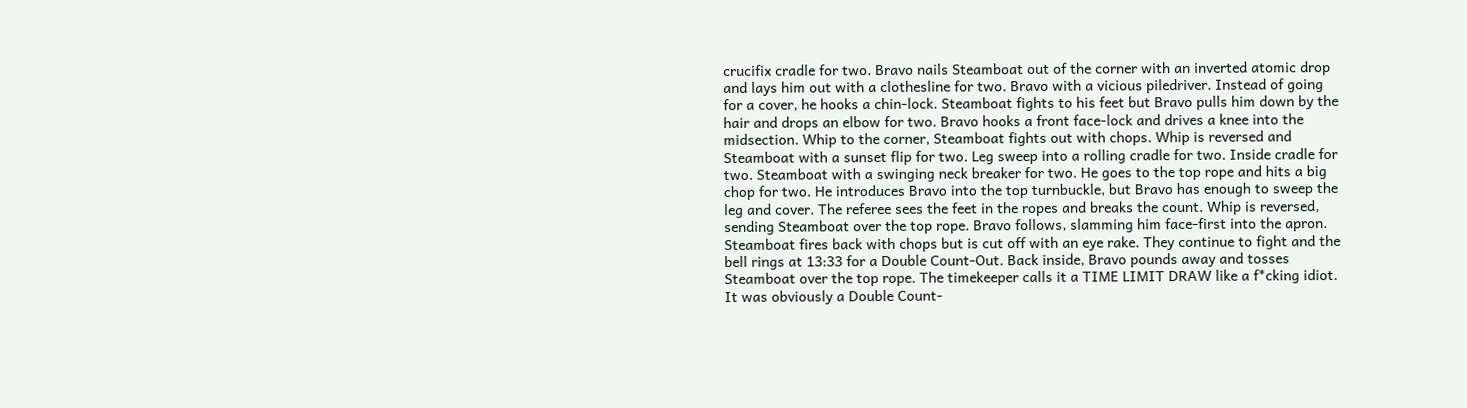crucifix cradle for two. Bravo nails Steamboat out of the corner with an inverted atomic drop and lays him out with a clothesline for two. Bravo with a vicious piledriver. Instead of going for a cover, he hooks a chin-lock. Steamboat fights to his feet but Bravo pulls him down by the hair and drops an elbow for two. Bravo hooks a front face-lock and drives a knee into the midsection. Whip to the corner, Steamboat fights out with chops. Whip is reversed and Steamboat with a sunset flip for two. Leg sweep into a rolling cradle for two. Inside cradle for two. Steamboat with a swinging neck breaker for two. He goes to the top rope and hits a big chop for two. He introduces Bravo into the top turnbuckle, but Bravo has enough to sweep the leg and cover. The referee sees the feet in the ropes and breaks the count. Whip is reversed, sending Steamboat over the top rope. Bravo follows, slamming him face-first into the apron. Steamboat fires back with chops but is cut off with an eye rake. They continue to fight and the bell rings at 13:33 for a Double Count-Out. Back inside, Bravo pounds away and tosses Steamboat over the top rope. The timekeeper calls it a TIME LIMIT DRAW like a f*cking idiot. It was obviously a Double Count-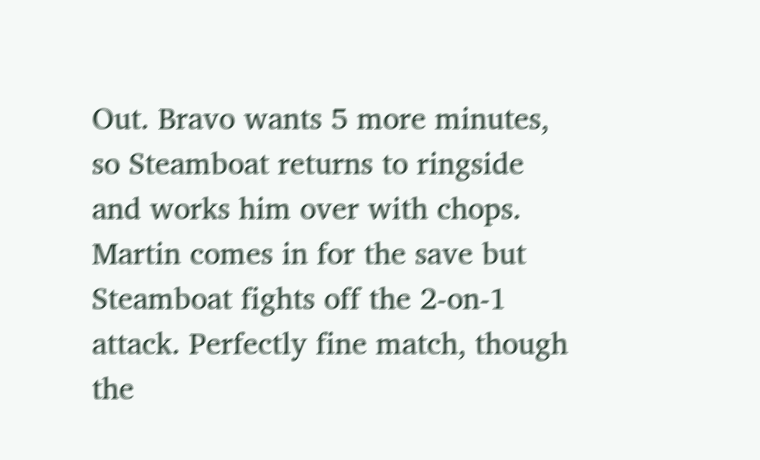Out. Bravo wants 5 more minutes, so Steamboat returns to ringside and works him over with chops. Martin comes in for the save but Steamboat fights off the 2-on-1 attack. Perfectly fine match, though the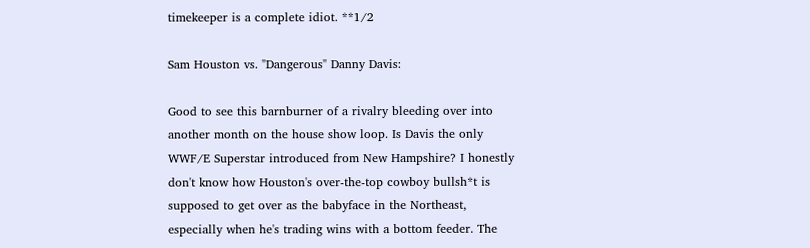timekeeper is a complete idiot. **1/2

Sam Houston vs. "Dangerous" Danny Davis:

Good to see this barnburner of a rivalry bleeding over into another month on the house show loop. Is Davis the only WWF/E Superstar introduced from New Hampshire? I honestly don't know how Houston's over-the-top cowboy bullsh*t is supposed to get over as the babyface in the Northeast, especially when he's trading wins with a bottom feeder. The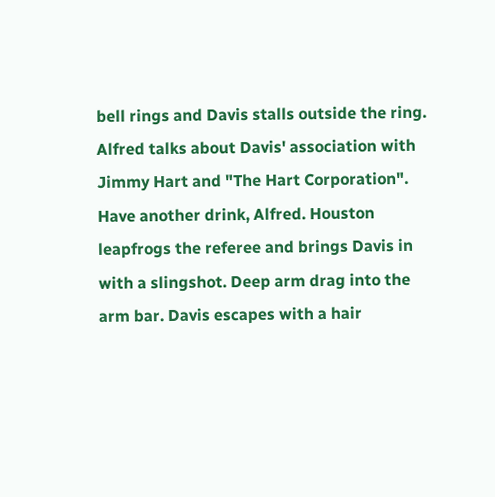bell rings and Davis stalls outside the ring. Alfred talks about Davis' association with Jimmy Hart and "The Hart Corporation". Have another drink, Alfred. Houston leapfrogs the referee and brings Davis in with a slingshot. Deep arm drag into the arm bar. Davis escapes with a hair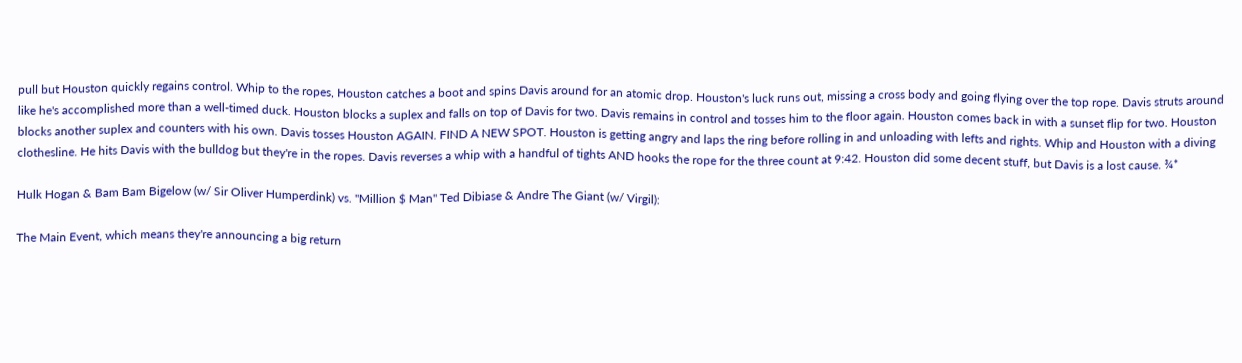pull but Houston quickly regains control. Whip to the ropes, Houston catches a boot and spins Davis around for an atomic drop. Houston's luck runs out, missing a cross body and going flying over the top rope. Davis struts around like he's accomplished more than a well-timed duck. Houston blocks a suplex and falls on top of Davis for two. Davis remains in control and tosses him to the floor again. Houston comes back in with a sunset flip for two. Houston blocks another suplex and counters with his own. Davis tosses Houston AGAIN. FIND A NEW SPOT. Houston is getting angry and laps the ring before rolling in and unloading with lefts and rights. Whip and Houston with a diving clothesline. He hits Davis with the bulldog but they're in the ropes. Davis reverses a whip with a handful of tights AND hooks the rope for the three count at 9:42. Houston did some decent stuff, but Davis is a lost cause. ¾*

Hulk Hogan & Bam Bam Bigelow (w/ Sir Oliver Humperdink) vs. "Million $ Man" Ted Dibiase & Andre The Giant (w/ Virgil):

The Main Event, which means they're announcing a big return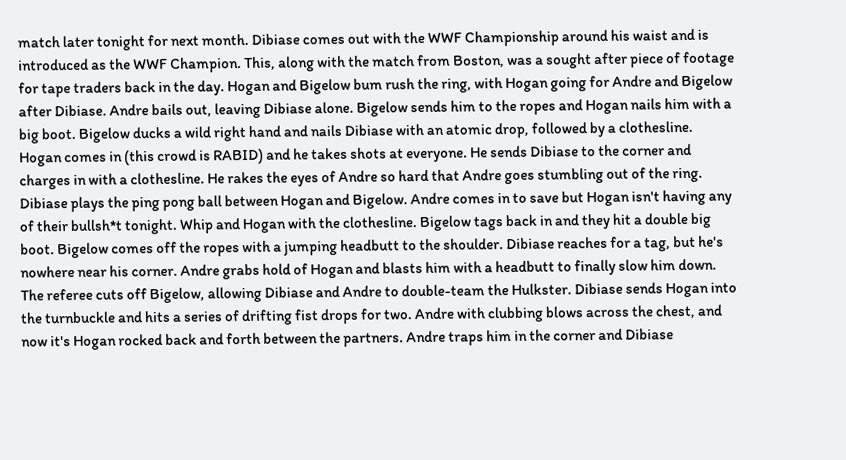match later tonight for next month. Dibiase comes out with the WWF Championship around his waist and is introduced as the WWF Champion. This, along with the match from Boston, was a sought after piece of footage for tape traders back in the day. Hogan and Bigelow bum rush the ring, with Hogan going for Andre and Bigelow after Dibiase. Andre bails out, leaving Dibiase alone. Bigelow sends him to the ropes and Hogan nails him with a big boot. Bigelow ducks a wild right hand and nails Dibiase with an atomic drop, followed by a clothesline. Hogan comes in (this crowd is RABID) and he takes shots at everyone. He sends Dibiase to the corner and charges in with a clothesline. He rakes the eyes of Andre so hard that Andre goes stumbling out of the ring. Dibiase plays the ping pong ball between Hogan and Bigelow. Andre comes in to save but Hogan isn't having any of their bullsh*t tonight. Whip and Hogan with the clothesline. Bigelow tags back in and they hit a double big boot. Bigelow comes off the ropes with a jumping headbutt to the shoulder. Dibiase reaches for a tag, but he's nowhere near his corner. Andre grabs hold of Hogan and blasts him with a headbutt to finally slow him down. The referee cuts off Bigelow, allowing Dibiase and Andre to double-team the Hulkster. Dibiase sends Hogan into the turnbuckle and hits a series of drifting fist drops for two. Andre with clubbing blows across the chest, and now it's Hogan rocked back and forth between the partners. Andre traps him in the corner and Dibiase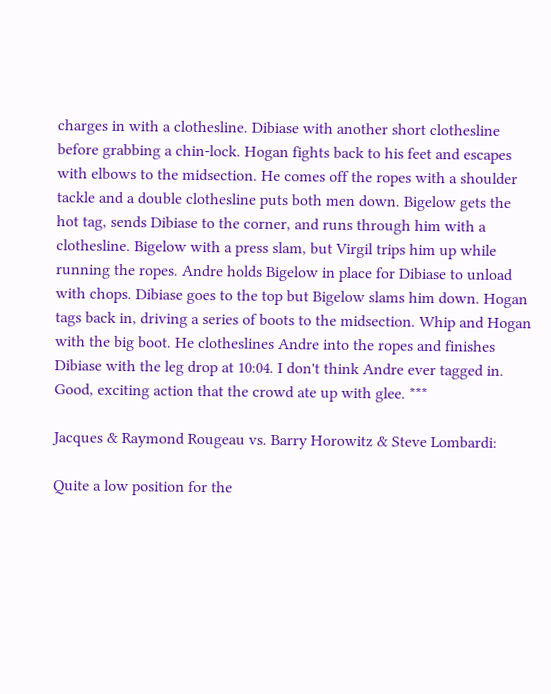charges in with a clothesline. Dibiase with another short clothesline before grabbing a chin-lock. Hogan fights back to his feet and escapes with elbows to the midsection. He comes off the ropes with a shoulder tackle and a double clothesline puts both men down. Bigelow gets the hot tag, sends Dibiase to the corner, and runs through him with a clothesline. Bigelow with a press slam, but Virgil trips him up while running the ropes. Andre holds Bigelow in place for Dibiase to unload with chops. Dibiase goes to the top but Bigelow slams him down. Hogan tags back in, driving a series of boots to the midsection. Whip and Hogan with the big boot. He clotheslines Andre into the ropes and finishes Dibiase with the leg drop at 10:04. I don't think Andre ever tagged in. Good, exciting action that the crowd ate up with glee. ***

Jacques & Raymond Rougeau vs. Barry Horowitz & Steve Lombardi:

Quite a low position for the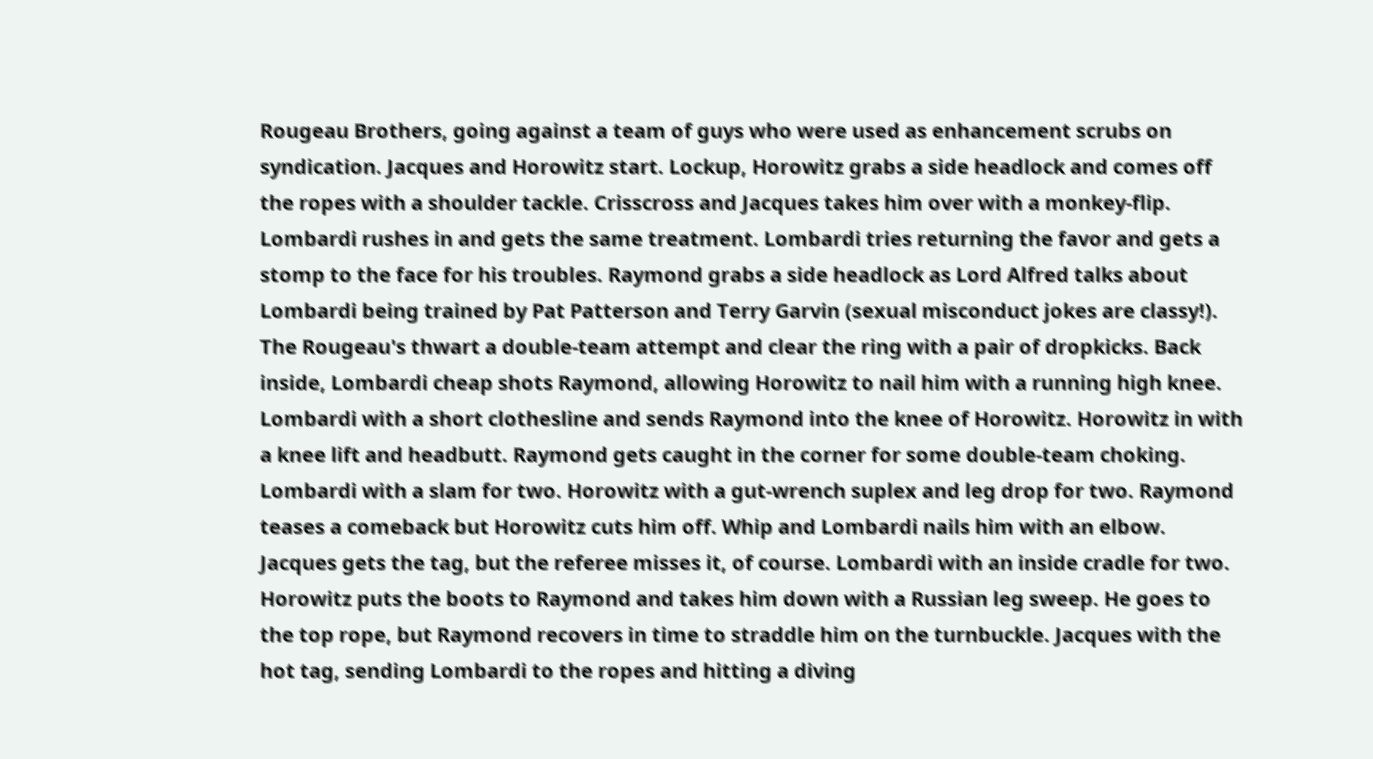Rougeau Brothers, going against a team of guys who were used as enhancement scrubs on syndication. Jacques and Horowitz start. Lockup, Horowitz grabs a side headlock and comes off the ropes with a shoulder tackle. Crisscross and Jacques takes him over with a monkey-flip. Lombardi rushes in and gets the same treatment. Lombardi tries returning the favor and gets a stomp to the face for his troubles. Raymond grabs a side headlock as Lord Alfred talks about Lombardi being trained by Pat Patterson and Terry Garvin (sexual misconduct jokes are classy!). The Rougeau's thwart a double-team attempt and clear the ring with a pair of dropkicks. Back inside, Lombardi cheap shots Raymond, allowing Horowitz to nail him with a running high knee. Lombardi with a short clothesline and sends Raymond into the knee of Horowitz. Horowitz in with a knee lift and headbutt. Raymond gets caught in the corner for some double-team choking. Lombardi with a slam for two. Horowitz with a gut-wrench suplex and leg drop for two. Raymond teases a comeback but Horowitz cuts him off. Whip and Lombardi nails him with an elbow. Jacques gets the tag, but the referee misses it, of course. Lombardi with an inside cradle for two. Horowitz puts the boots to Raymond and takes him down with a Russian leg sweep. He goes to the top rope, but Raymond recovers in time to straddle him on the turnbuckle. Jacques with the hot tag, sending Lombardi to the ropes and hitting a diving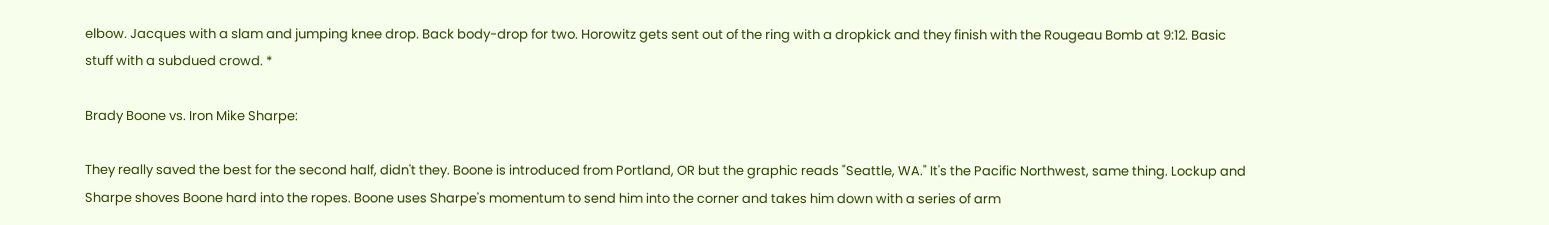elbow. Jacques with a slam and jumping knee drop. Back body-drop for two. Horowitz gets sent out of the ring with a dropkick and they finish with the Rougeau Bomb at 9:12. Basic stuff with a subdued crowd. *

Brady Boone vs. Iron Mike Sharpe:

They really saved the best for the second half, didn't they. Boone is introduced from Portland, OR but the graphic reads "Seattle, WA." It's the Pacific Northwest, same thing. Lockup and Sharpe shoves Boone hard into the ropes. Boone uses Sharpe's momentum to send him into the corner and takes him down with a series of arm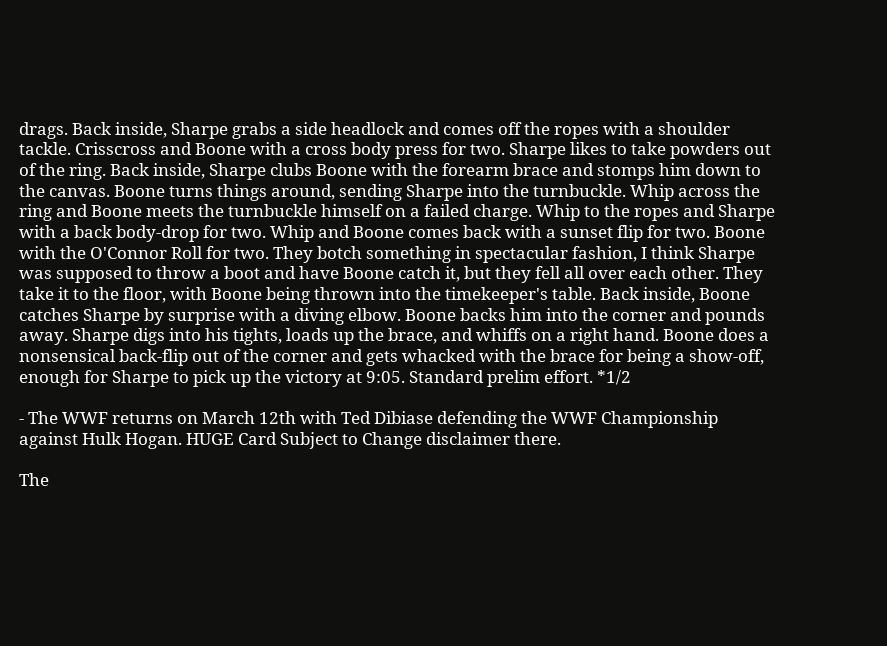drags. Back inside, Sharpe grabs a side headlock and comes off the ropes with a shoulder tackle. Crisscross and Boone with a cross body press for two. Sharpe likes to take powders out of the ring. Back inside, Sharpe clubs Boone with the forearm brace and stomps him down to the canvas. Boone turns things around, sending Sharpe into the turnbuckle. Whip across the ring and Boone meets the turnbuckle himself on a failed charge. Whip to the ropes and Sharpe with a back body-drop for two. Whip and Boone comes back with a sunset flip for two. Boone with the O'Connor Roll for two. They botch something in spectacular fashion, I think Sharpe was supposed to throw a boot and have Boone catch it, but they fell all over each other. They take it to the floor, with Boone being thrown into the timekeeper's table. Back inside, Boone catches Sharpe by surprise with a diving elbow. Boone backs him into the corner and pounds away. Sharpe digs into his tights, loads up the brace, and whiffs on a right hand. Boone does a nonsensical back-flip out of the corner and gets whacked with the brace for being a show-off, enough for Sharpe to pick up the victory at 9:05. Standard prelim effort. *1/2

- The WWF returns on March 12th with Ted Dibiase defending the WWF Championship against Hulk Hogan. HUGE Card Subject to Change disclaimer there.

The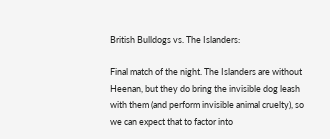British Bulldogs vs. The Islanders:

Final match of the night. The Islanders are without Heenan, but they do bring the invisible dog leash with them (and perform invisible animal cruelty), so we can expect that to factor into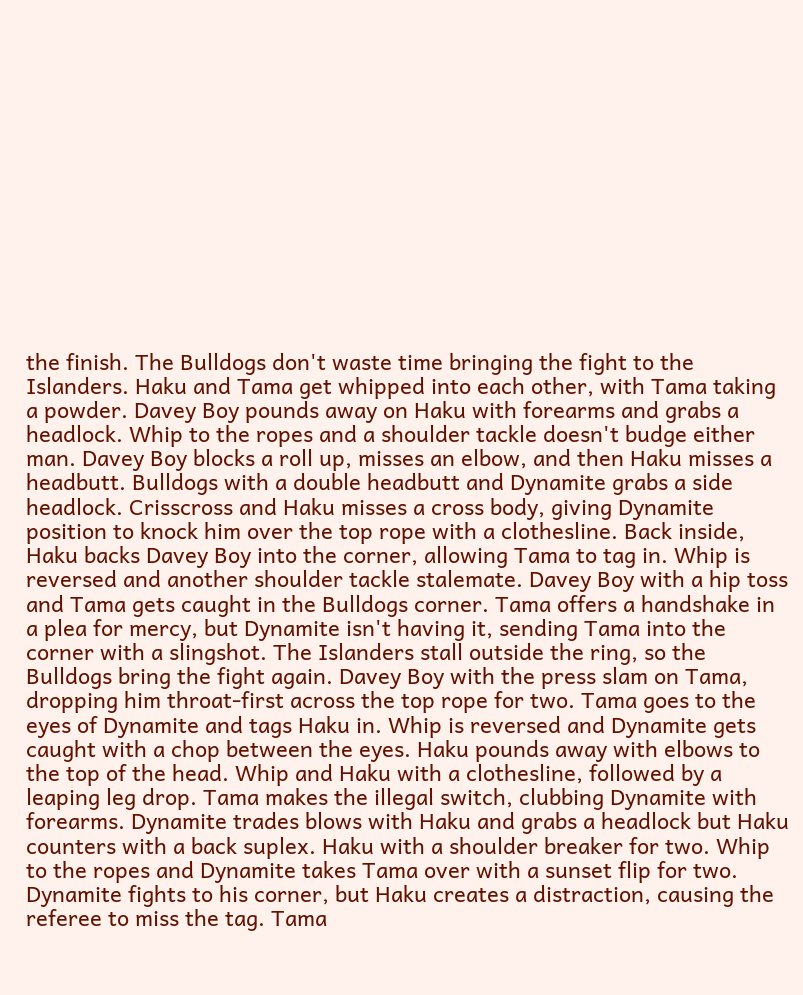the finish. The Bulldogs don't waste time bringing the fight to the Islanders. Haku and Tama get whipped into each other, with Tama taking a powder. Davey Boy pounds away on Haku with forearms and grabs a headlock. Whip to the ropes and a shoulder tackle doesn't budge either man. Davey Boy blocks a roll up, misses an elbow, and then Haku misses a headbutt. Bulldogs with a double headbutt and Dynamite grabs a side headlock. Crisscross and Haku misses a cross body, giving Dynamite position to knock him over the top rope with a clothesline. Back inside, Haku backs Davey Boy into the corner, allowing Tama to tag in. Whip is reversed and another shoulder tackle stalemate. Davey Boy with a hip toss and Tama gets caught in the Bulldogs corner. Tama offers a handshake in a plea for mercy, but Dynamite isn't having it, sending Tama into the corner with a slingshot. The Islanders stall outside the ring, so the Bulldogs bring the fight again. Davey Boy with the press slam on Tama, dropping him throat-first across the top rope for two. Tama goes to the eyes of Dynamite and tags Haku in. Whip is reversed and Dynamite gets caught with a chop between the eyes. Haku pounds away with elbows to the top of the head. Whip and Haku with a clothesline, followed by a leaping leg drop. Tama makes the illegal switch, clubbing Dynamite with forearms. Dynamite trades blows with Haku and grabs a headlock but Haku counters with a back suplex. Haku with a shoulder breaker for two. Whip to the ropes and Dynamite takes Tama over with a sunset flip for two. Dynamite fights to his corner, but Haku creates a distraction, causing the referee to miss the tag. Tama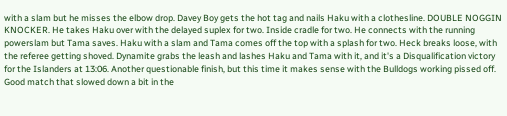with a slam but he misses the elbow drop. Davey Boy gets the hot tag and nails Haku with a clothesline. DOUBLE NOGGIN KNOCKER. He takes Haku over with the delayed suplex for two. Inside cradle for two. He connects with the running powerslam but Tama saves. Haku with a slam and Tama comes off the top with a splash for two. Heck breaks loose, with the referee getting shoved. Dynamite grabs the leash and lashes Haku and Tama with it, and it's a Disqualification victory for the Islanders at 13:06. Another questionable finish, but this time it makes sense with the Bulldogs working pissed off. Good match that slowed down a bit in the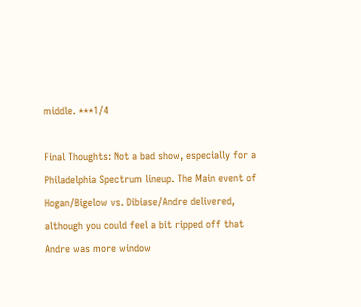middle. ***1/4

Final Thoughts: Not a bad show, especially for a Philadelphia Spectrum lineup. The Main event of Hogan/Bigelow vs. Dibiase/Andre delivered, although you could feel a bit ripped off that Andre was more window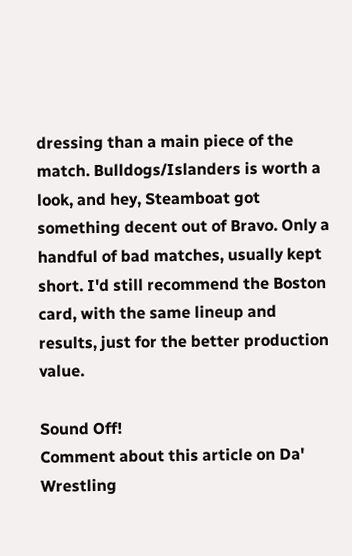dressing than a main piece of the match. Bulldogs/Islanders is worth a look, and hey, Steamboat got something decent out of Bravo. Only a handful of bad matches, usually kept short. I'd still recommend the Boston card, with the same lineup and results, just for the better production value.

Sound Off!
Comment about this article on Da' Wrestling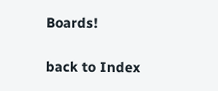Boards!

back to Index